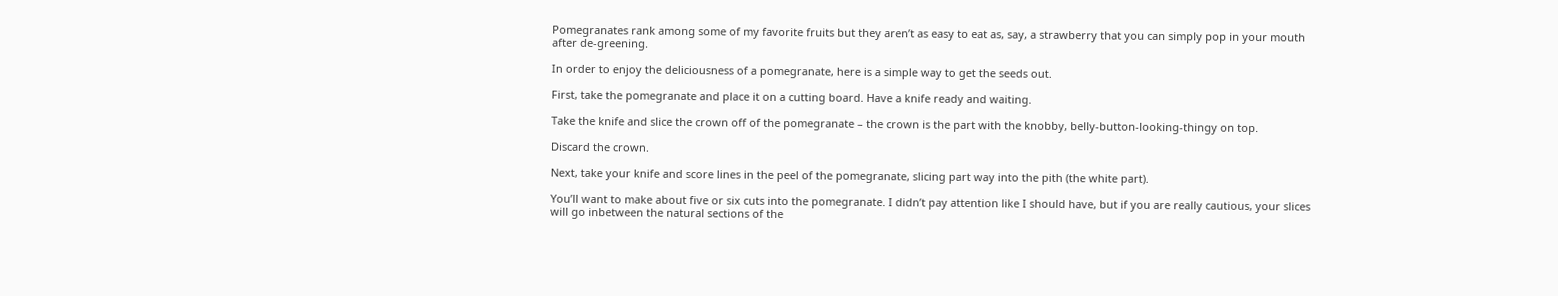Pomegranates rank among some of my favorite fruits but they aren’t as easy to eat as, say, a strawberry that you can simply pop in your mouth after de-greening.

In order to enjoy the deliciousness of a pomegranate, here is a simple way to get the seeds out.

First, take the pomegranate and place it on a cutting board. Have a knife ready and waiting.

Take the knife and slice the crown off of the pomegranate – the crown is the part with the knobby, belly-button-looking-thingy on top.

Discard the crown.

Next, take your knife and score lines in the peel of the pomegranate, slicing part way into the pith (the white part).

You’ll want to make about five or six cuts into the pomegranate. I didn’t pay attention like I should have, but if you are really cautious, your slices will go inbetween the natural sections of the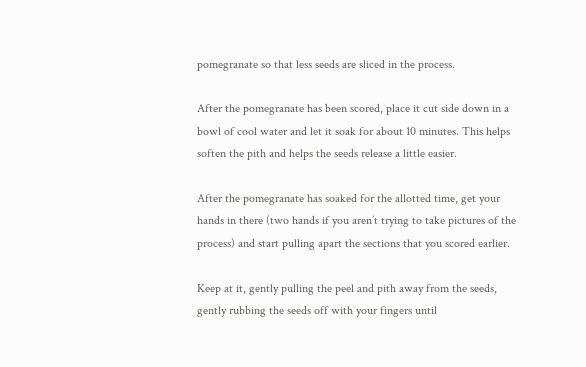pomegranate so that less seeds are sliced in the process.

After the pomegranate has been scored, place it cut side down in a bowl of cool water and let it soak for about 10 minutes. This helps soften the pith and helps the seeds release a little easier.

After the pomegranate has soaked for the allotted time, get your hands in there (two hands if you aren’t trying to take pictures of the process) and start pulling apart the sections that you scored earlier.

Keep at it, gently pulling the peel and pith away from the seeds, gently rubbing the seeds off with your fingers until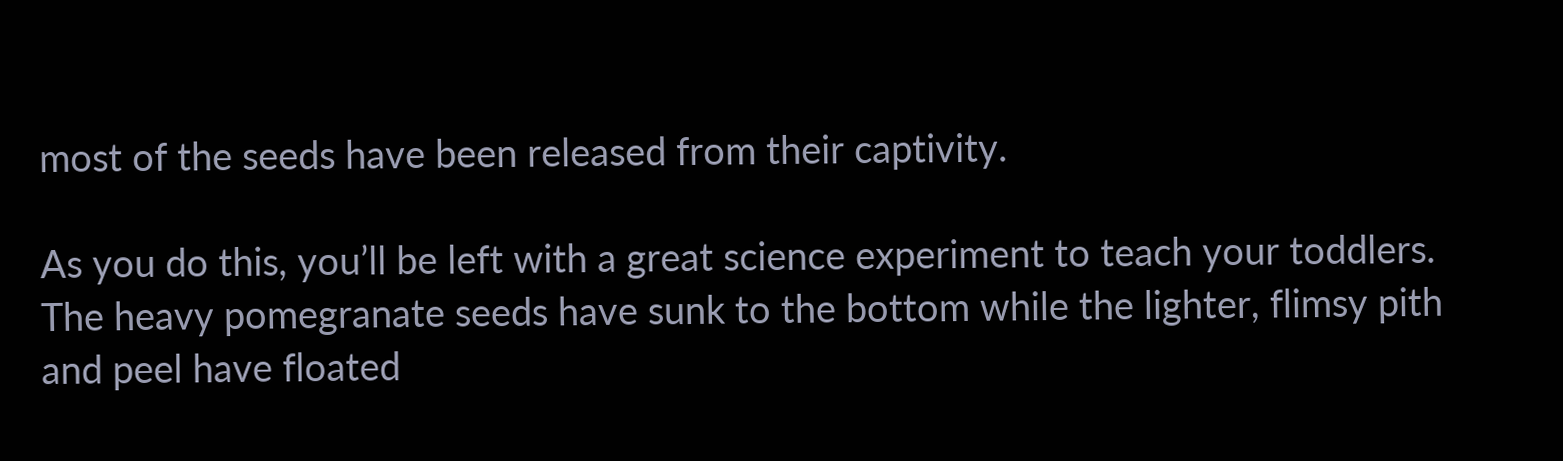most of the seeds have been released from their captivity.

As you do this, you’ll be left with a great science experiment to teach your toddlers. The heavy pomegranate seeds have sunk to the bottom while the lighter, flimsy pith and peel have floated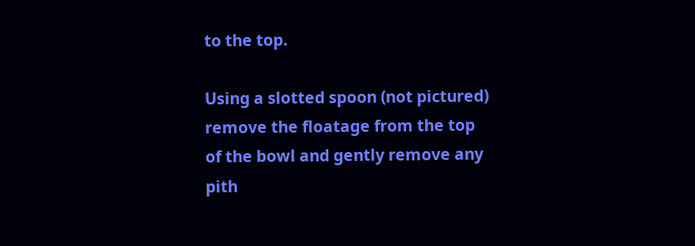to the top.

Using a slotted spoon (not pictured) remove the floatage from the top of the bowl and gently remove any pith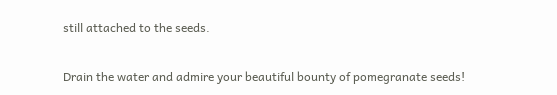still attached to the seeds.

Drain the water and admire your beautiful bounty of pomegranate seeds!